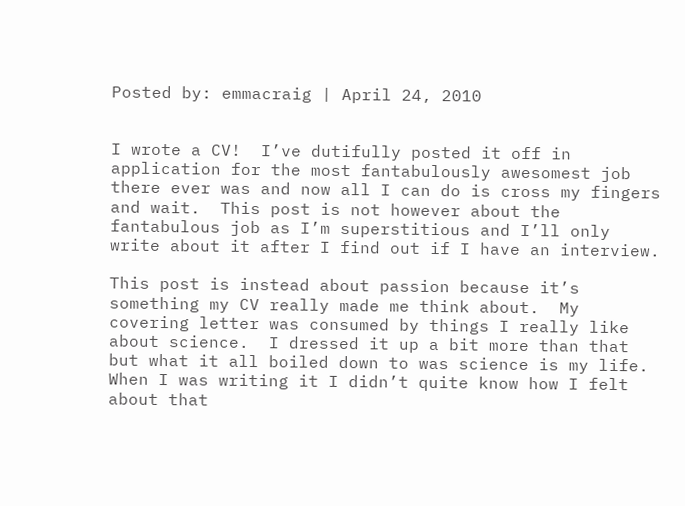Posted by: emmacraig | April 24, 2010


I wrote a CV!  I’ve dutifully posted it off in application for the most fantabulously awesomest job there ever was and now all I can do is cross my fingers and wait.  This post is not however about the fantabulous job as I’m superstitious and I’ll only write about it after I find out if I have an interview.

This post is instead about passion because it’s something my CV really made me think about.  My covering letter was consumed by things I really like about science.  I dressed it up a bit more than that but what it all boiled down to was science is my life.  When I was writing it I didn’t quite know how I felt about that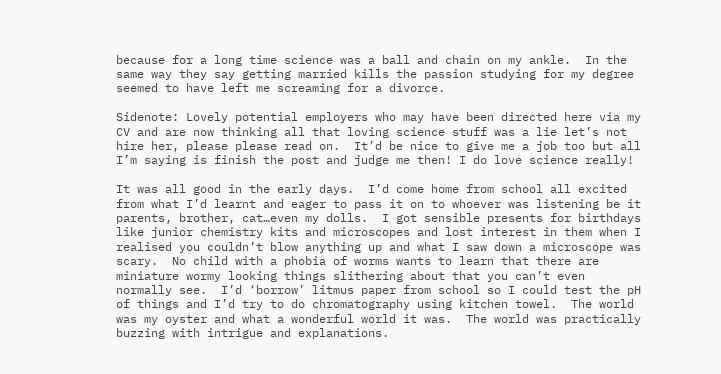because for a long time science was a ball and chain on my ankle.  In the same way they say getting married kills the passion studying for my degree seemed to have left me screaming for a divorce.

Sidenote: Lovely potential employers who may have been directed here via my CV and are now thinking all that loving science stuff was a lie let’s not hire her, please please read on.  It’d be nice to give me a job too but all I’m saying is finish the post and judge me then! I do love science really!

It was all good in the early days.  I’d come home from school all excited from what I’d learnt and eager to pass it on to whoever was listening be it parents, brother, cat…even my dolls.  I got sensible presents for birthdays like junior chemistry kits and microscopes and lost interest in them when I realised you couldn’t blow anything up and what I saw down a microscope was scary.  No child with a phobia of worms wants to learn that there are miniature wormy looking things slithering about that you can’t even normally see.  I’d ‘borrow’ litmus paper from school so I could test the pH of things and I’d try to do chromatography using kitchen towel.  The world was my oyster and what a wonderful world it was.  The world was practically buzzing with intrigue and explanations.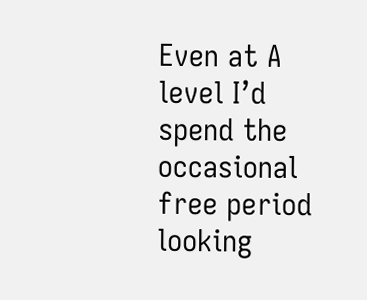Even at A level I’d spend the occasional free period looking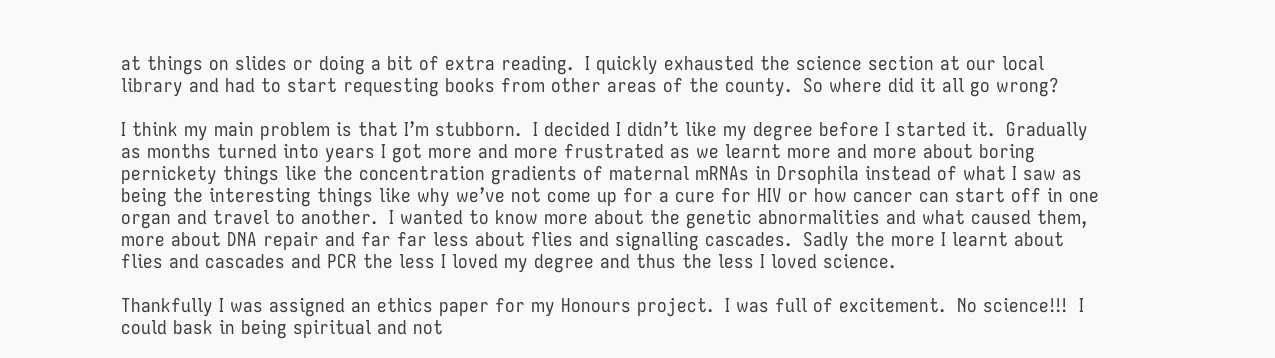at things on slides or doing a bit of extra reading.  I quickly exhausted the science section at our local library and had to start requesting books from other areas of the county.  So where did it all go wrong?

I think my main problem is that I’m stubborn.  I decided I didn’t like my degree before I started it.  Gradually as months turned into years I got more and more frustrated as we learnt more and more about boring pernickety things like the concentration gradients of maternal mRNAs in Drsophila instead of what I saw as being the interesting things like why we’ve not come up for a cure for HIV or how cancer can start off in one organ and travel to another.  I wanted to know more about the genetic abnormalities and what caused them, more about DNA repair and far far less about flies and signalling cascades.  Sadly the more I learnt about flies and cascades and PCR the less I loved my degree and thus the less I loved science.

Thankfully I was assigned an ethics paper for my Honours project.  I was full of excitement.  No science!!!  I could bask in being spiritual and not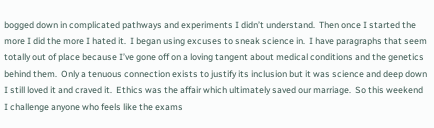bogged down in complicated pathways and experiments I didn’t understand.  Then once I started the more I did the more I hated it.  I began using excuses to sneak science in.  I have paragraphs that seem totally out of place because I’ve gone off on a loving tangent about medical conditions and the genetics behind them.  Only a tenuous connection exists to justify its inclusion but it was science and deep down I still loved it and craved it.  Ethics was the affair which ultimately saved our marriage.  So this weekend I challenge anyone who feels like the exams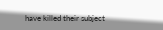have killed their subject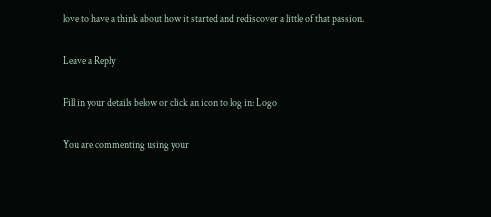love to have a think about how it started and rediscover a little of that passion.

Leave a Reply

Fill in your details below or click an icon to log in: Logo

You are commenting using your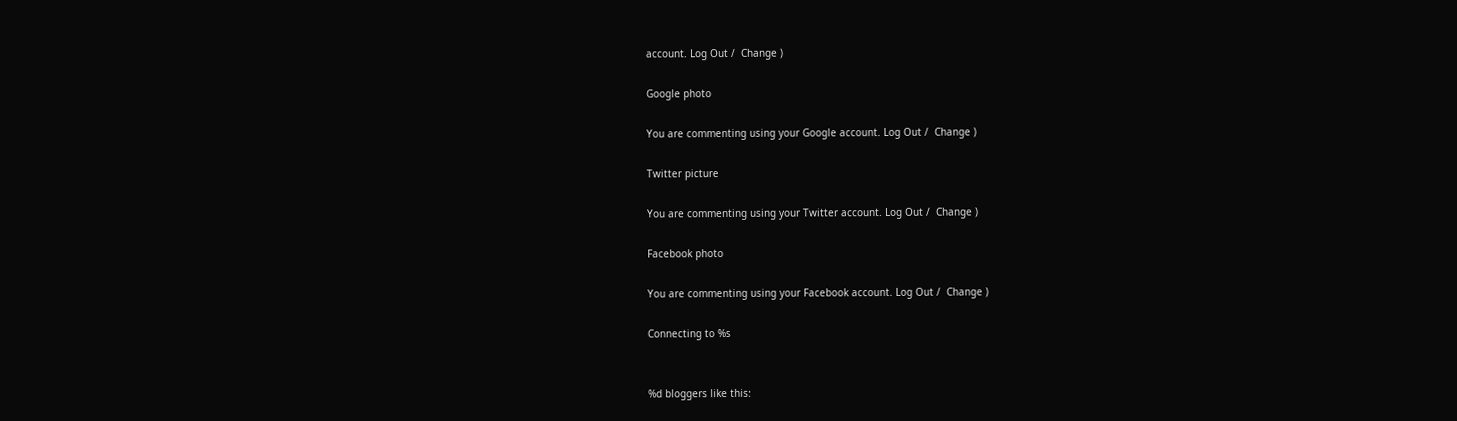account. Log Out /  Change )

Google photo

You are commenting using your Google account. Log Out /  Change )

Twitter picture

You are commenting using your Twitter account. Log Out /  Change )

Facebook photo

You are commenting using your Facebook account. Log Out /  Change )

Connecting to %s


%d bloggers like this: